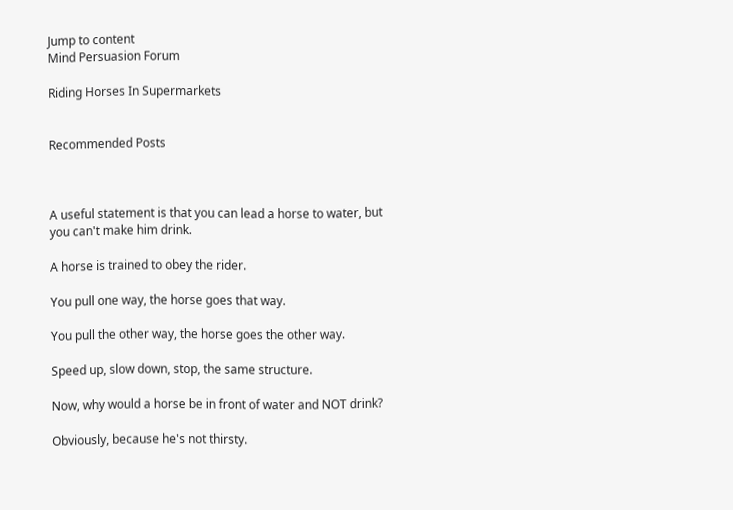Jump to content
Mind Persuasion Forum

Riding Horses In Supermarkets


Recommended Posts



A useful statement is that you can lead a horse to water, but you can't make him drink.

A horse is trained to obey the rider.

You pull one way, the horse goes that way.

You pull the other way, the horse goes the other way.

Speed up, slow down, stop, the same structure.

Now, why would a horse be in front of water and NOT drink?

Obviously, because he's not thirsty.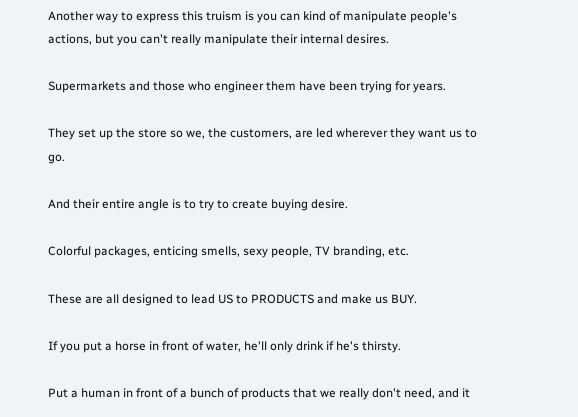Another way to express this truism is you can kind of manipulate people's actions, but you can't really manipulate their internal desires.

Supermarkets and those who engineer them have been trying for years.

They set up the store so we, the customers, are led wherever they want us to go.

And their entire angle is to try to create buying desire.

Colorful packages, enticing smells, sexy people, TV branding, etc.

These are all designed to lead US to PRODUCTS and make us BUY.

If you put a horse in front of water, he'll only drink if he's thirsty.

Put a human in front of a bunch of products that we really don't need, and it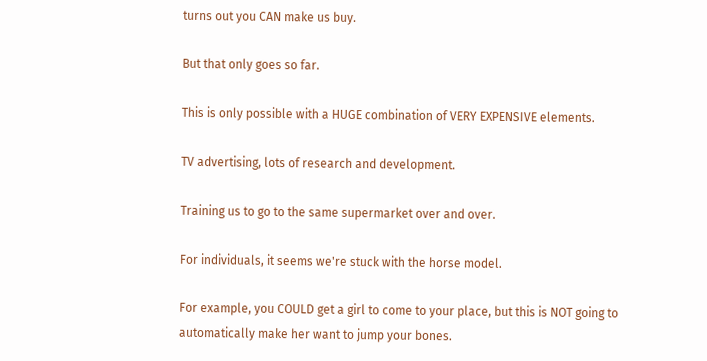turns out you CAN make us buy.

But that only goes so far.

This is only possible with a HUGE combination of VERY EXPENSIVE elements.

TV advertising, lots of research and development.

Training us to go to the same supermarket over and over.

For individuals, it seems we're stuck with the horse model.

For example, you COULD get a girl to come to your place, but this is NOT going to automatically make her want to jump your bones.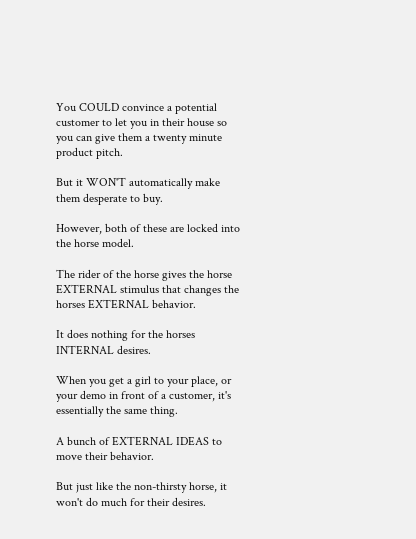You COULD convince a potential customer to let you in their house so you can give them a twenty minute product pitch.

But it WON'T automatically make them desperate to buy.

However, both of these are locked into the horse model.

The rider of the horse gives the horse EXTERNAL stimulus that changes the horses EXTERNAL behavior.

It does nothing for the horses INTERNAL desires.

When you get a girl to your place, or your demo in front of a customer, it's essentially the same thing.

A bunch of EXTERNAL IDEAS to move their behavior.

But just like the non-thirsty horse, it won't do much for their desires.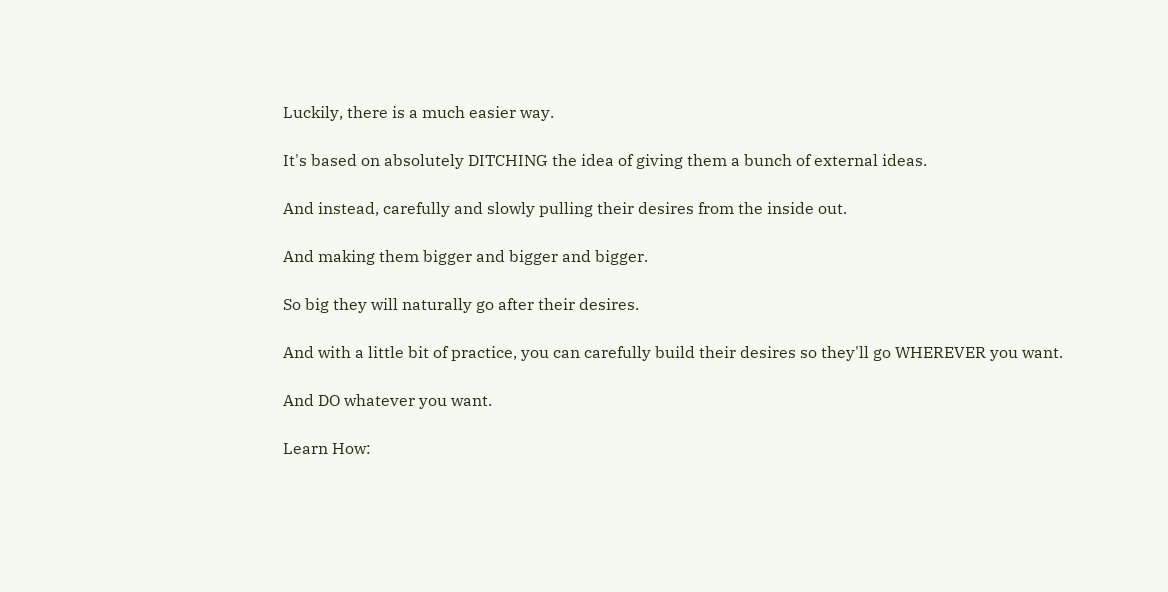Luckily, there is a much easier way.

It's based on absolutely DITCHING the idea of giving them a bunch of external ideas.

And instead, carefully and slowly pulling their desires from the inside out.

And making them bigger and bigger and bigger.

So big they will naturally go after their desires.

And with a little bit of practice, you can carefully build their desires so they'll go WHEREVER you want.

And DO whatever you want.

Learn How: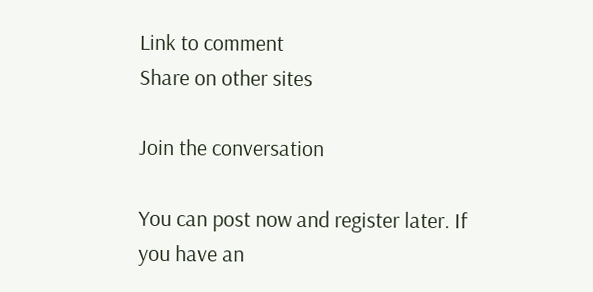Link to comment
Share on other sites

Join the conversation

You can post now and register later. If you have an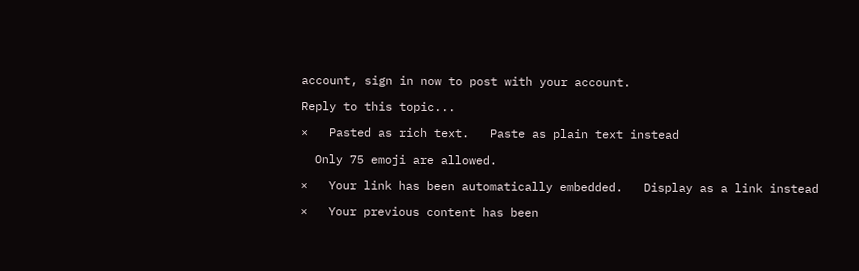account, sign in now to post with your account.

Reply to this topic...

×   Pasted as rich text.   Paste as plain text instead

  Only 75 emoji are allowed.

×   Your link has been automatically embedded.   Display as a link instead

×   Your previous content has been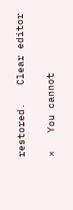restored.   Clear editor

×   You cannot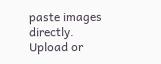paste images directly. Upload or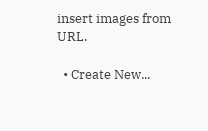insert images from URL.

  • Create New...